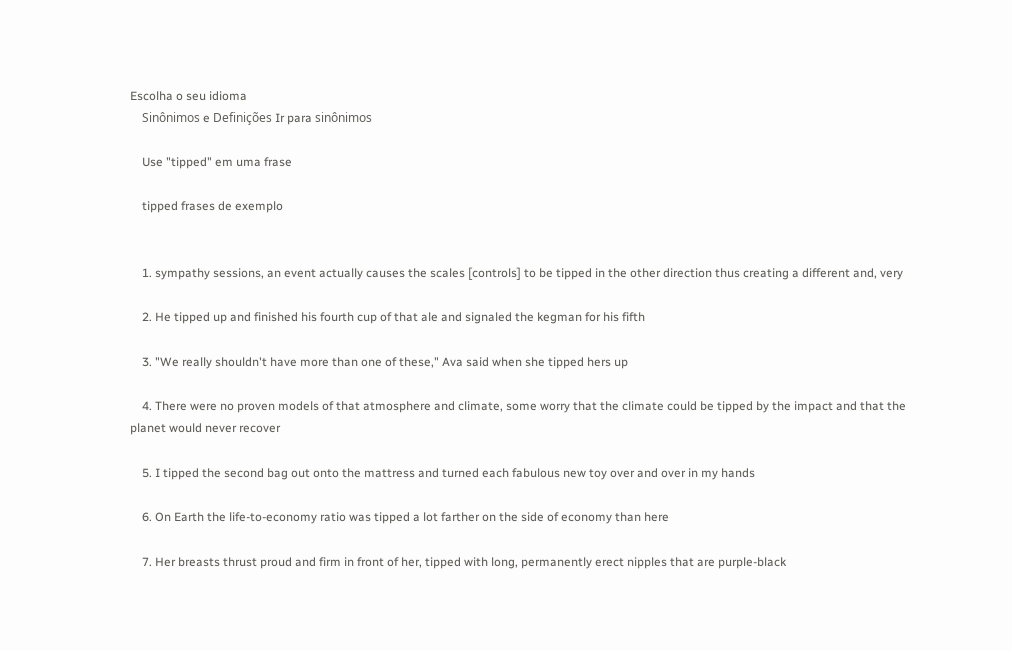Escolha o seu idioma
    Sinônimos e Definições Ir para sinônimos

    Use "tipped" em uma frase

    tipped frases de exemplo


    1. sympathy sessions, an event actually causes the scales [controls] to be tipped in the other direction thus creating a different and, very

    2. He tipped up and finished his fourth cup of that ale and signaled the kegman for his fifth

    3. "We really shouldn't have more than one of these," Ava said when she tipped hers up

    4. There were no proven models of that atmosphere and climate, some worry that the climate could be tipped by the impact and that the planet would never recover

    5. I tipped the second bag out onto the mattress and turned each fabulous new toy over and over in my hands

    6. On Earth the life-to-economy ratio was tipped a lot farther on the side of economy than here

    7. Her breasts thrust proud and firm in front of her, tipped with long, permanently erect nipples that are purple-black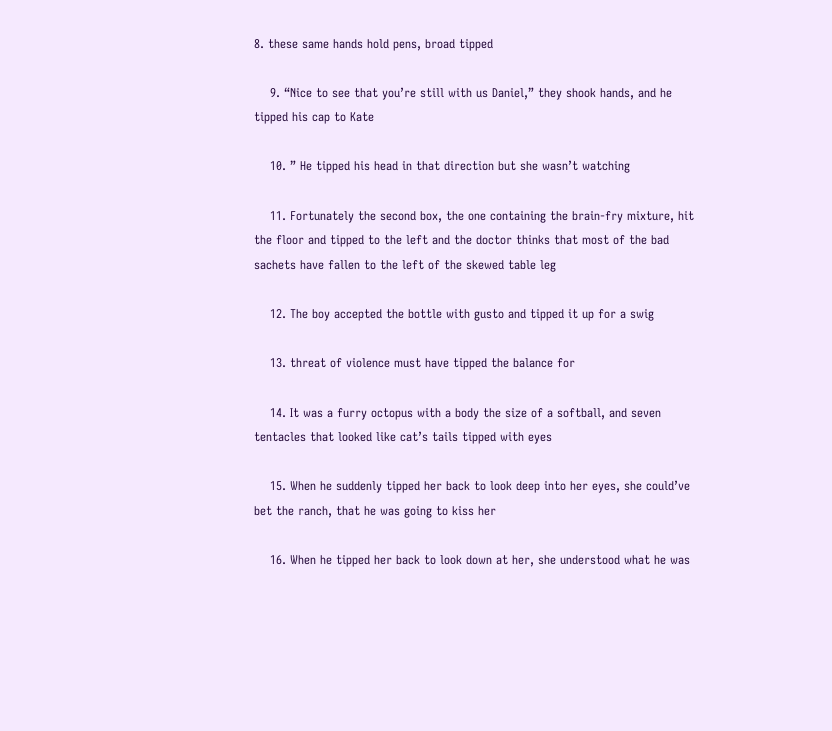8. these same hands hold pens, broad tipped

    9. “Nice to see that you’re still with us Daniel,” they shook hands, and he tipped his cap to Kate

    10. ” He tipped his head in that direction but she wasn’t watching

    11. Fortunately the second box, the one containing the brain-fry mixture, hit the floor and tipped to the left and the doctor thinks that most of the bad sachets have fallen to the left of the skewed table leg

    12. The boy accepted the bottle with gusto and tipped it up for a swig

    13. threat of violence must have tipped the balance for

    14. It was a furry octopus with a body the size of a softball, and seven tentacles that looked like cat’s tails tipped with eyes

    15. When he suddenly tipped her back to look deep into her eyes, she could’ve bet the ranch, that he was going to kiss her

    16. When he tipped her back to look down at her, she understood what he was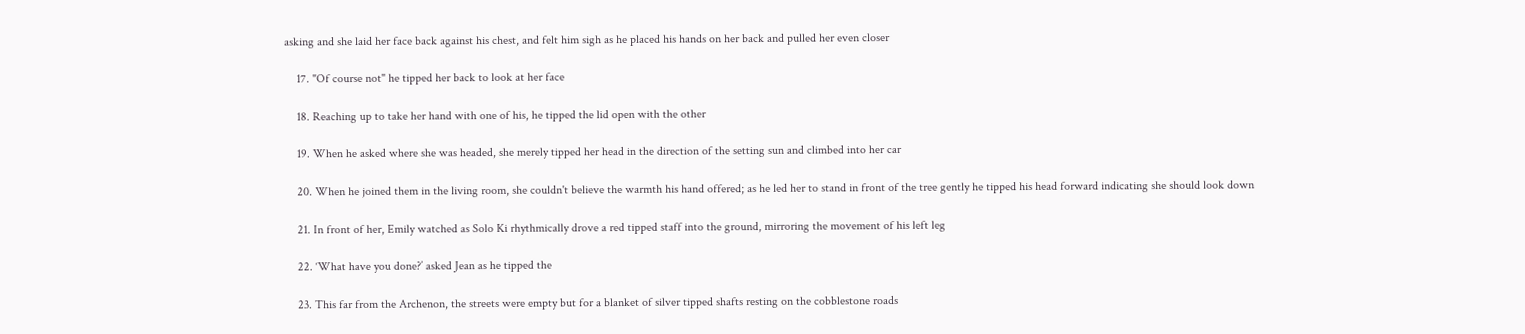asking and she laid her face back against his chest, and felt him sigh as he placed his hands on her back and pulled her even closer

    17. "Of course not" he tipped her back to look at her face

    18. Reaching up to take her hand with one of his, he tipped the lid open with the other

    19. When he asked where she was headed, she merely tipped her head in the direction of the setting sun and climbed into her car

    20. When he joined them in the living room, she couldn't believe the warmth his hand offered; as he led her to stand in front of the tree gently he tipped his head forward indicating she should look down

    21. In front of her, Emily watched as Solo Ki rhythmically drove a red tipped staff into the ground, mirroring the movement of his left leg

    22. ‘What have you done?’ asked Jean as he tipped the

    23. This far from the Archenon, the streets were empty but for a blanket of silver tipped shafts resting on the cobblestone roads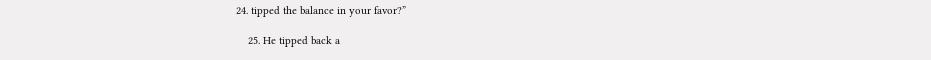24. tipped the balance in your favor?”

    25. He tipped back a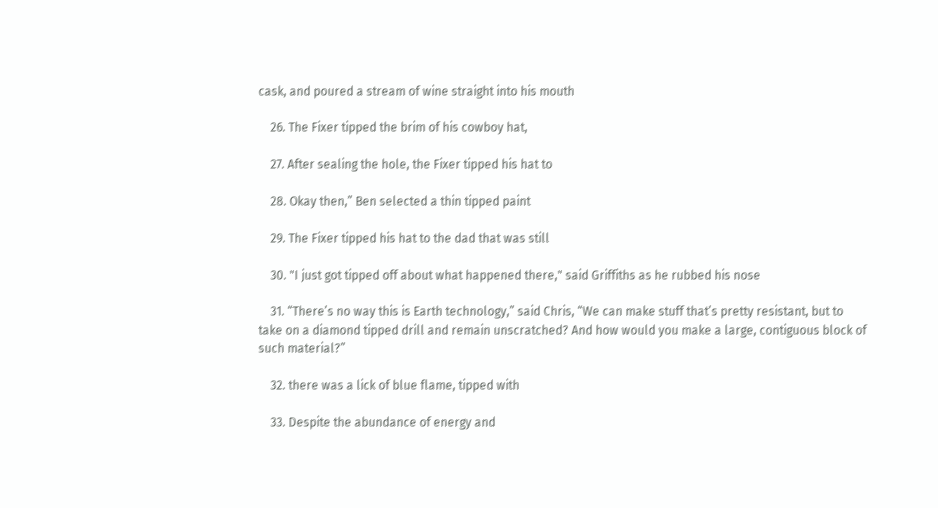cask, and poured a stream of wine straight into his mouth

    26. The Fixer tipped the brim of his cowboy hat,

    27. After sealing the hole, the Fixer tipped his hat to

    28. Okay then,” Ben selected a thin tipped paint

    29. The Fixer tipped his hat to the dad that was still

    30. "I just got tipped off about what happened there," said Griffiths as he rubbed his nose

    31. “There’s no way this is Earth technology,” said Chris, “We can make stuff that’s pretty resistant, but to take on a diamond tipped drill and remain unscratched? And how would you make a large, contiguous block of such material?”

    32. there was a lick of blue flame, tipped with

    33. Despite the abundance of energy and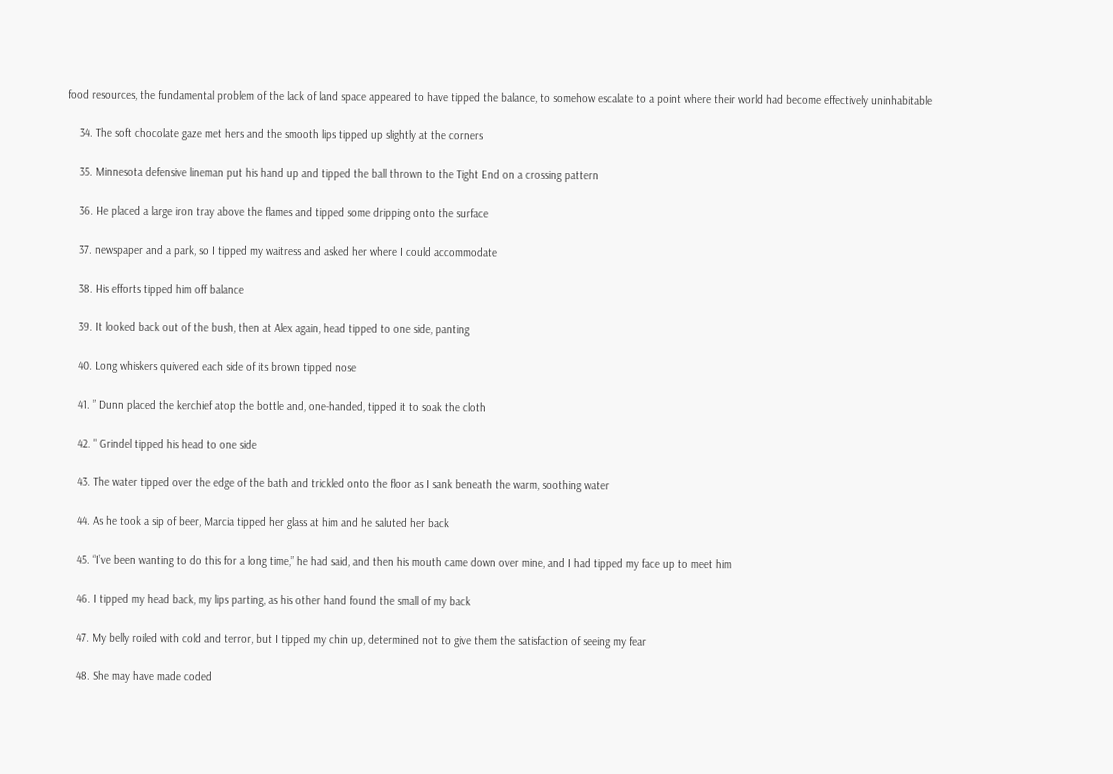food resources, the fundamental problem of the lack of land space appeared to have tipped the balance, to somehow escalate to a point where their world had become effectively uninhabitable

    34. The soft chocolate gaze met hers and the smooth lips tipped up slightly at the corners

    35. Minnesota defensive lineman put his hand up and tipped the ball thrown to the Tight End on a crossing pattern

    36. He placed a large iron tray above the flames and tipped some dripping onto the surface

    37. newspaper and a park, so I tipped my waitress and asked her where I could accommodate

    38. His efforts tipped him off balance

    39. It looked back out of the bush, then at Alex again, head tipped to one side, panting

    40. Long whiskers quivered each side of its brown tipped nose

    41. ” Dunn placed the kerchief atop the bottle and, one-handed, tipped it to soak the cloth

    42. " Grindel tipped his head to one side

    43. The water tipped over the edge of the bath and trickled onto the floor as I sank beneath the warm, soothing water

    44. As he took a sip of beer, Marcia tipped her glass at him and he saluted her back

    45. “I’ve been wanting to do this for a long time,” he had said, and then his mouth came down over mine, and I had tipped my face up to meet him

    46. I tipped my head back, my lips parting, as his other hand found the small of my back

    47. My belly roiled with cold and terror, but I tipped my chin up, determined not to give them the satisfaction of seeing my fear

    48. She may have made coded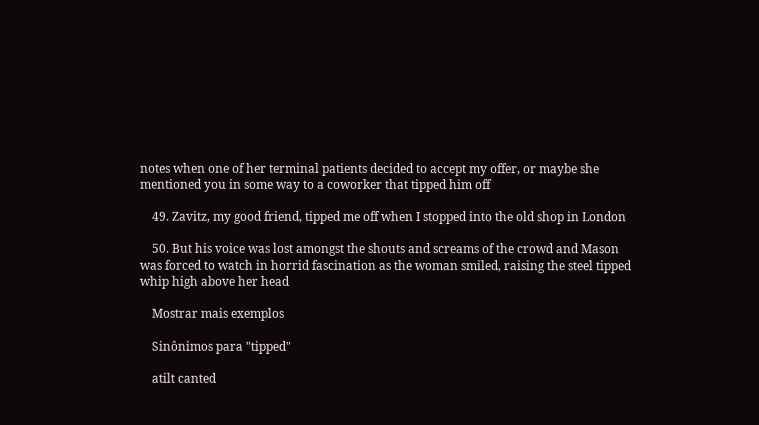notes when one of her terminal patients decided to accept my offer, or maybe she mentioned you in some way to a coworker that tipped him off

    49. Zavitz, my good friend, tipped me off when I stopped into the old shop in London

    50. But his voice was lost amongst the shouts and screams of the crowd and Mason was forced to watch in horrid fascination as the woman smiled, raising the steel tipped whip high above her head

    Mostrar mais exemplos

    Sinônimos para "tipped"

    atilt canted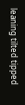leaning tilted tipped